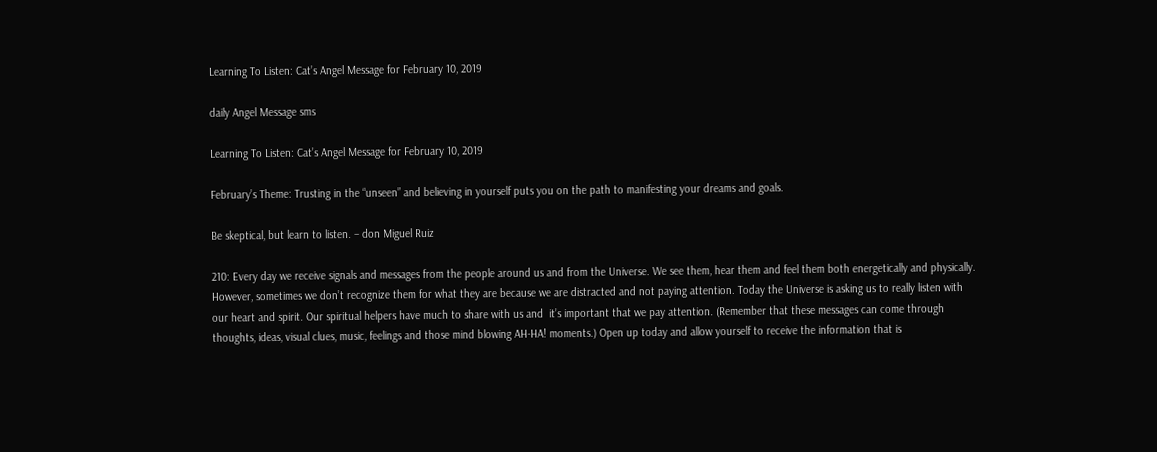Learning To Listen: Cat’s Angel Message for February 10, 2019

daily Angel Message sms

Learning To Listen: Cat’s Angel Message for February 10, 2019

February’s Theme: Trusting in the “unseen” and believing in yourself puts you on the path to manifesting your dreams and goals.

Be skeptical, but learn to listen. – don Miguel Ruiz

210: Every day we receive signals and messages from the people around us and from the Universe. We see them, hear them and feel them both energetically and physically. However, sometimes we don’t recognize them for what they are because we are distracted and not paying attention. Today the Universe is asking us to really listen with our heart and spirit. Our spiritual helpers have much to share with us and  it’s important that we pay attention. (Remember that these messages can come through thoughts, ideas, visual clues, music, feelings and those mind blowing AH-HA! moments.) Open up today and allow yourself to receive the information that is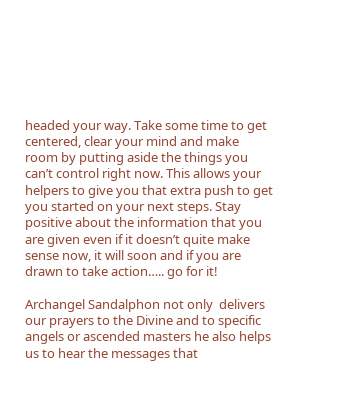headed your way. Take some time to get centered, clear your mind and make room by putting aside the things you can’t control right now. This allows your helpers to give you that extra push to get you started on your next steps. Stay positive about the information that you are given even if it doesn’t quite make sense now, it will soon and if you are drawn to take action….. go for it!

Archangel Sandalphon not only  delivers our prayers to the Divine and to specific angels or ascended masters he also helps us to hear the messages that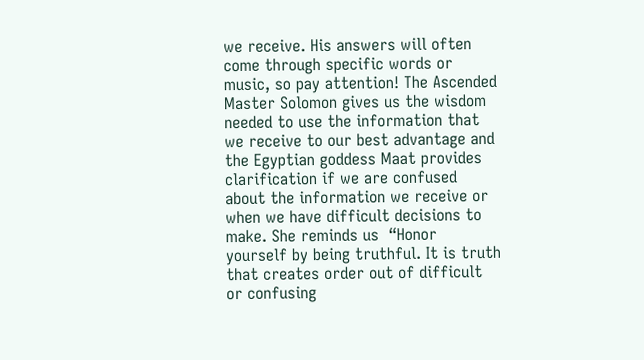we receive. His answers will often come through specific words or music, so pay attention! The Ascended Master Solomon gives us the wisdom needed to use the information that we receive to our best advantage and  the Egyptian goddess Maat provides clarification if we are confused about the information we receive or when we have difficult decisions to make. She reminds us  “Honor yourself by being truthful. It is truth that creates order out of difficult or confusing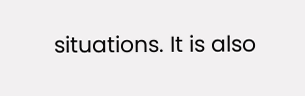situations. It is also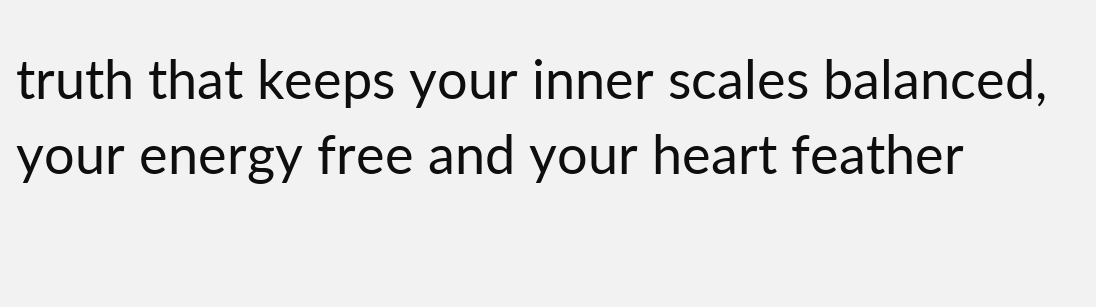truth that keeps your inner scales balanced, your energy free and your heart feather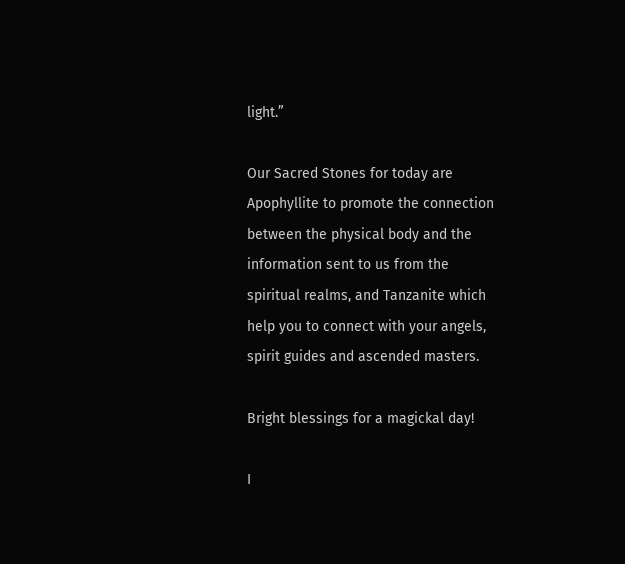light.”

Our Sacred Stones for today are Apophyllite to promote the connection between the physical body and the information sent to us from the spiritual realms, and Tanzanite which help you to connect with your angels, spirit guides and ascended masters.

Bright blessings for a magickal day!

I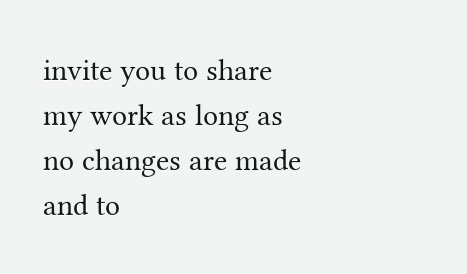invite you to share my work as long as no changes are made and to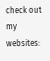check out my websites: